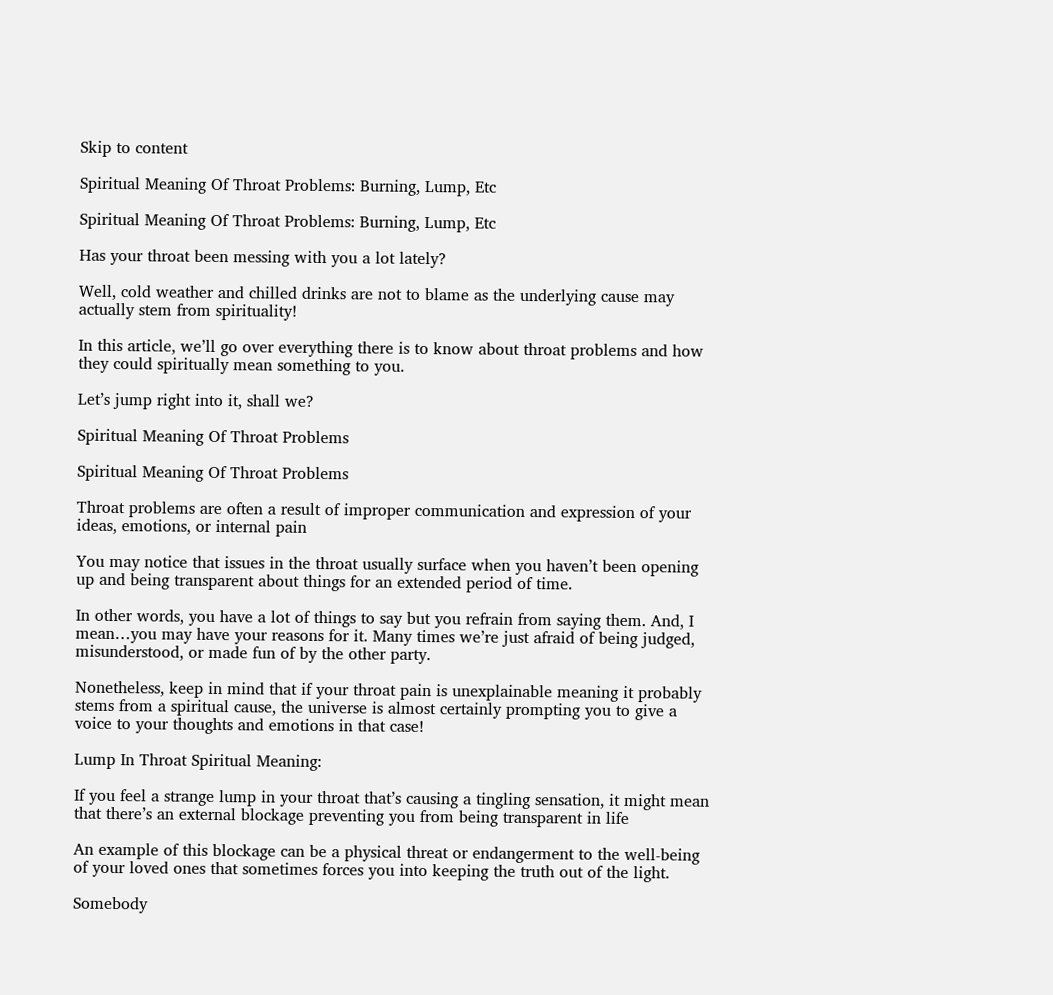Skip to content

Spiritual Meaning Of Throat Problems: Burning, Lump, Etc

Spiritual Meaning Of Throat Problems: Burning, Lump, Etc

Has your throat been messing with you a lot lately?

Well, cold weather and chilled drinks are not to blame as the underlying cause may actually stem from spirituality!

In this article, we’ll go over everything there is to know about throat problems and how they could spiritually mean something to you.

Let’s jump right into it, shall we?

Spiritual Meaning Of Throat Problems

Spiritual Meaning Of Throat Problems

Throat problems are often a result of improper communication and expression of your ideas, emotions, or internal pain

You may notice that issues in the throat usually surface when you haven’t been opening up and being transparent about things for an extended period of time.

In other words, you have a lot of things to say but you refrain from saying them. And, I mean…you may have your reasons for it. Many times we’re just afraid of being judged, misunderstood, or made fun of by the other party.

Nonetheless, keep in mind that if your throat pain is unexplainable meaning it probably stems from a spiritual cause, the universe is almost certainly prompting you to give a voice to your thoughts and emotions in that case!

Lump In Throat Spiritual Meaning:

If you feel a strange lump in your throat that’s causing a tingling sensation, it might mean that there’s an external blockage preventing you from being transparent in life

An example of this blockage can be a physical threat or endangerment to the well-being of your loved ones that sometimes forces you into keeping the truth out of the light.

Somebody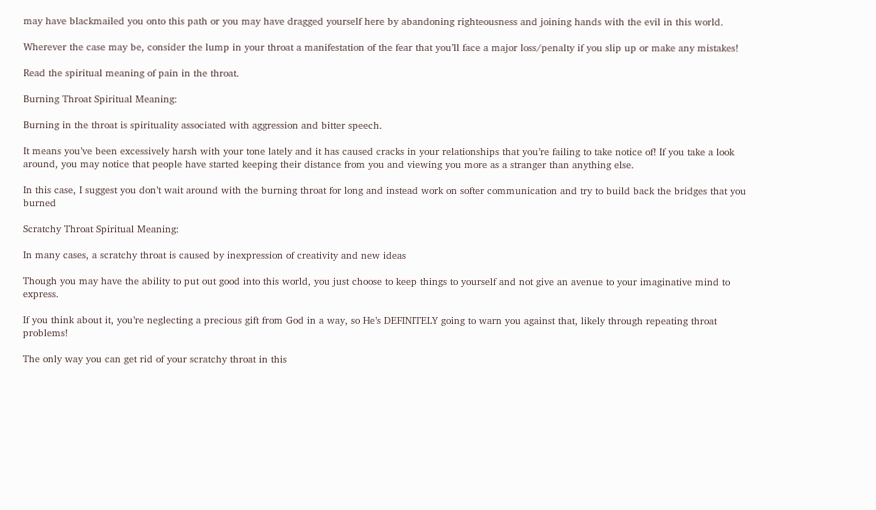may have blackmailed you onto this path or you may have dragged yourself here by abandoning righteousness and joining hands with the evil in this world.

Wherever the case may be, consider the lump in your throat a manifestation of the fear that you’ll face a major loss/penalty if you slip up or make any mistakes!

Read the spiritual meaning of pain in the throat.

Burning Throat Spiritual Meaning:

Burning in the throat is spirituality associated with aggression and bitter speech.

It means you’ve been excessively harsh with your tone lately and it has caused cracks in your relationships that you’re failing to take notice of! If you take a look around, you may notice that people have started keeping their distance from you and viewing you more as a stranger than anything else.

In this case, I suggest you don’t wait around with the burning throat for long and instead work on softer communication and try to build back the bridges that you burned

Scratchy Throat Spiritual Meaning:

In many cases, a scratchy throat is caused by inexpression of creativity and new ideas

Though you may have the ability to put out good into this world, you just choose to keep things to yourself and not give an avenue to your imaginative mind to express.

If you think about it, you’re neglecting a precious gift from God in a way, so He’s DEFINITELY going to warn you against that, likely through repeating throat problems!

The only way you can get rid of your scratchy throat in this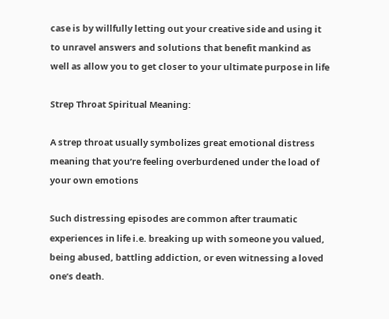case is by willfully letting out your creative side and using it to unravel answers and solutions that benefit mankind as well as allow you to get closer to your ultimate purpose in life

Strep Throat Spiritual Meaning:

A strep throat usually symbolizes great emotional distress meaning that you’re feeling overburdened under the load of your own emotions

Such distressing episodes are common after traumatic experiences in life i.e. breaking up with someone you valued, being abused, battling addiction, or even witnessing a loved one’s death.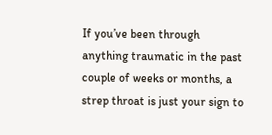If you’ve been through anything traumatic in the past couple of weeks or months, a strep throat is just your sign to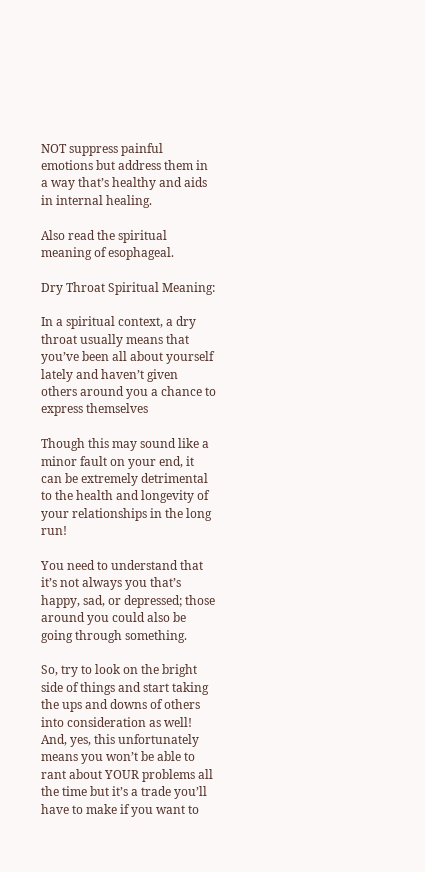NOT suppress painful emotions but address them in a way that’s healthy and aids in internal healing.

Also read the spiritual meaning of esophageal.

Dry Throat Spiritual Meaning:

In a spiritual context, a dry throat usually means that you’ve been all about yourself lately and haven’t given others around you a chance to express themselves

Though this may sound like a minor fault on your end, it can be extremely detrimental to the health and longevity of your relationships in the long run!

You need to understand that it’s not always you that’s happy, sad, or depressed; those around you could also be going through something.

So, try to look on the bright side of things and start taking the ups and downs of others into consideration as well! And, yes, this unfortunately means you won’t be able to rant about YOUR problems all the time but it’s a trade you’ll have to make if you want to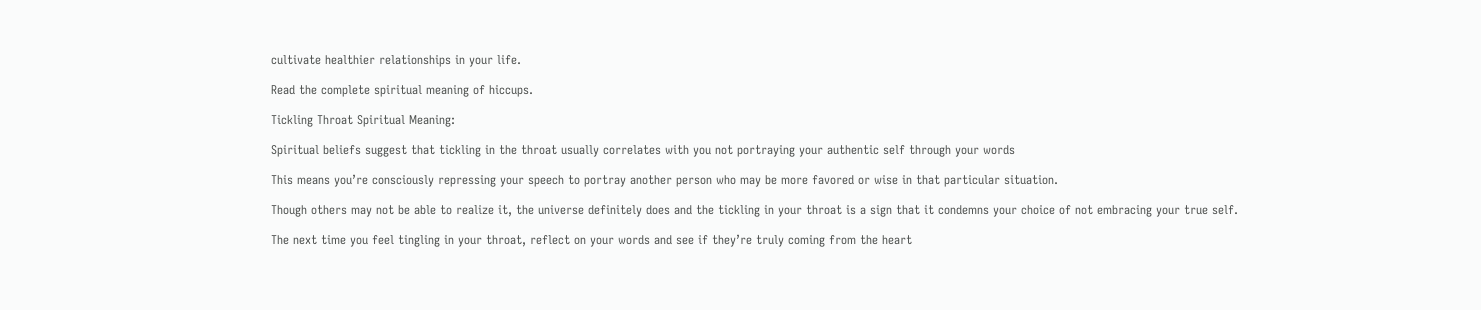cultivate healthier relationships in your life.

Read the complete spiritual meaning of hiccups.

Tickling Throat Spiritual Meaning:

Spiritual beliefs suggest that tickling in the throat usually correlates with you not portraying your authentic self through your words

This means you’re consciously repressing your speech to portray another person who may be more favored or wise in that particular situation.

Though others may not be able to realize it, the universe definitely does and the tickling in your throat is a sign that it condemns your choice of not embracing your true self.

The next time you feel tingling in your throat, reflect on your words and see if they’re truly coming from the heart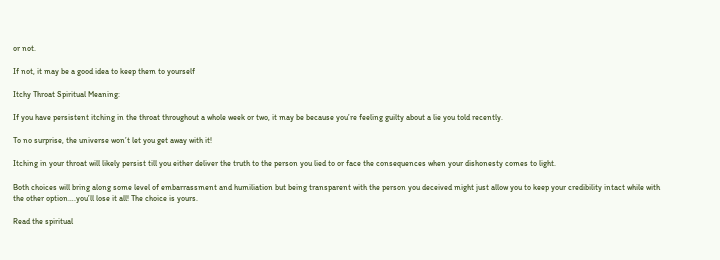or not.

If not, it may be a good idea to keep them to yourself

Itchy Throat Spiritual Meaning:

If you have persistent itching in the throat throughout a whole week or two, it may be because you’re feeling guilty about a lie you told recently.

To no surprise, the universe won’t let you get away with it!

Itching in your throat will likely persist till you either deliver the truth to the person you lied to or face the consequences when your dishonesty comes to light.

Both choices will bring along some level of embarrassment and humiliation but being transparent with the person you deceived might just allow you to keep your credibility intact while with the other option….you’ll lose it all! The choice is yours.

Read the spiritual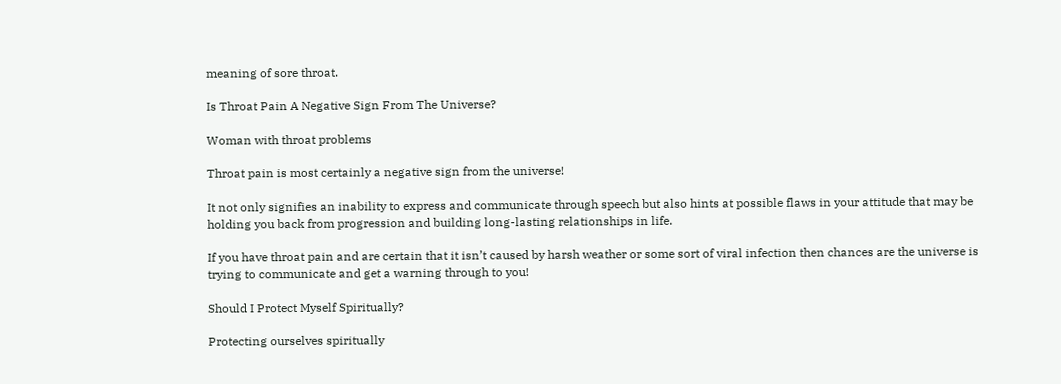meaning of sore throat.

Is Throat Pain A Negative Sign From The Universe?

Woman with throat problems

Throat pain is most certainly a negative sign from the universe!

It not only signifies an inability to express and communicate through speech but also hints at possible flaws in your attitude that may be holding you back from progression and building long-lasting relationships in life.

If you have throat pain and are certain that it isn’t caused by harsh weather or some sort of viral infection then chances are the universe is trying to communicate and get a warning through to you!

Should I Protect Myself Spiritually?

Protecting ourselves spiritually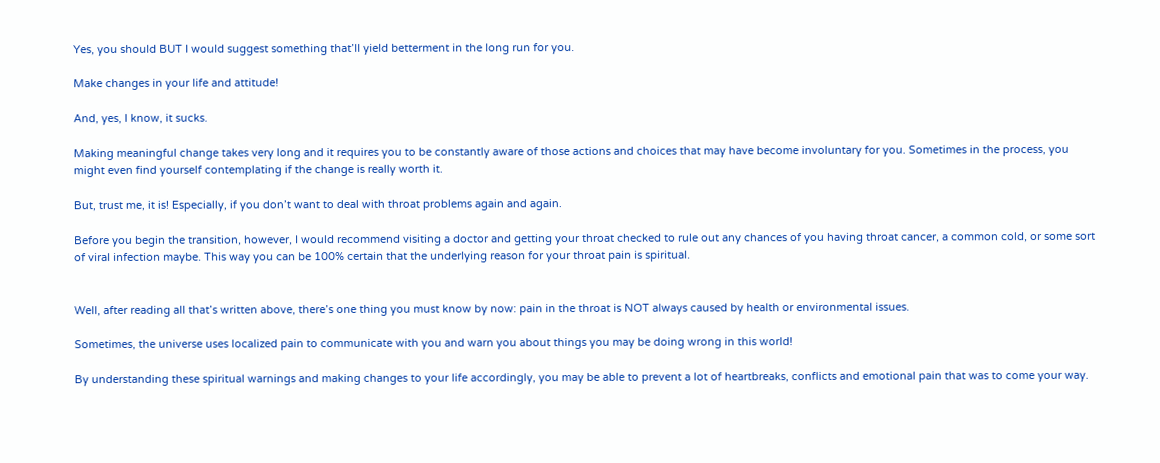Yes, you should BUT I would suggest something that’ll yield betterment in the long run for you.

Make changes in your life and attitude!

And, yes, I know, it sucks.

Making meaningful change takes very long and it requires you to be constantly aware of those actions and choices that may have become involuntary for you. Sometimes in the process, you might even find yourself contemplating if the change is really worth it.

But, trust me, it is! Especially, if you don’t want to deal with throat problems again and again.

Before you begin the transition, however, I would recommend visiting a doctor and getting your throat checked to rule out any chances of you having throat cancer, a common cold, or some sort of viral infection maybe. This way you can be 100% certain that the underlying reason for your throat pain is spiritual.


Well, after reading all that’s written above, there’s one thing you must know by now: pain in the throat is NOT always caused by health or environmental issues.

Sometimes, the universe uses localized pain to communicate with you and warn you about things you may be doing wrong in this world!

By understanding these spiritual warnings and making changes to your life accordingly, you may be able to prevent a lot of heartbreaks, conflicts and emotional pain that was to come your way.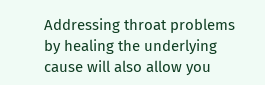Addressing throat problems by healing the underlying cause will also allow you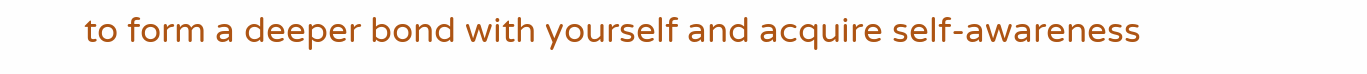to form a deeper bond with yourself and acquire self-awareness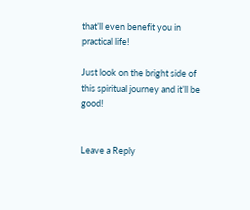that’ll even benefit you in practical life!

Just look on the bright side of this spiritual journey and it’ll be good!


Leave a Reply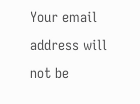Your email address will not be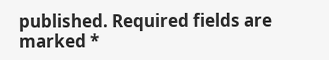published. Required fields are marked *